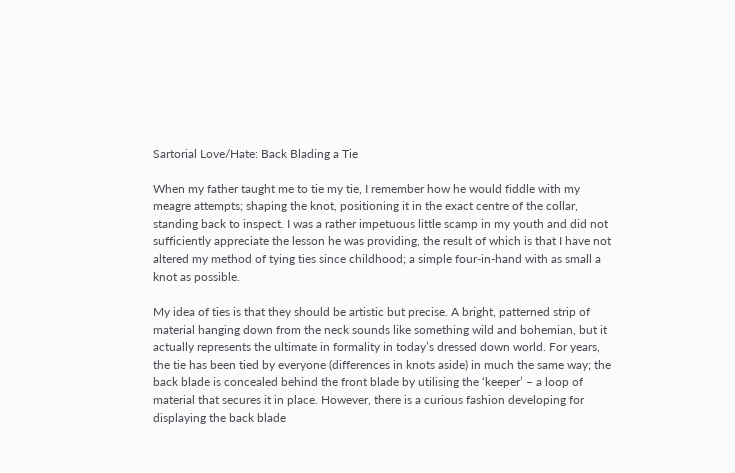Sartorial Love/Hate: Back Blading a Tie

When my father taught me to tie my tie, I remember how he would fiddle with my meagre attempts; shaping the knot, positioning it in the exact centre of the collar, standing back to inspect. I was a rather impetuous little scamp in my youth and did not sufficiently appreciate the lesson he was providing, the result of which is that I have not altered my method of tying ties since childhood; a simple four-in-hand with as small a knot as possible.

My idea of ties is that they should be artistic but precise. A bright, patterned strip of material hanging down from the neck sounds like something wild and bohemian, but it actually represents the ultimate in formality in today’s dressed down world. For years, the tie has been tied by everyone (differences in knots aside) in much the same way; the back blade is concealed behind the front blade by utilising the ‘keeper’ – a loop of material that secures it in place. However, there is a curious fashion developing for displaying the back blade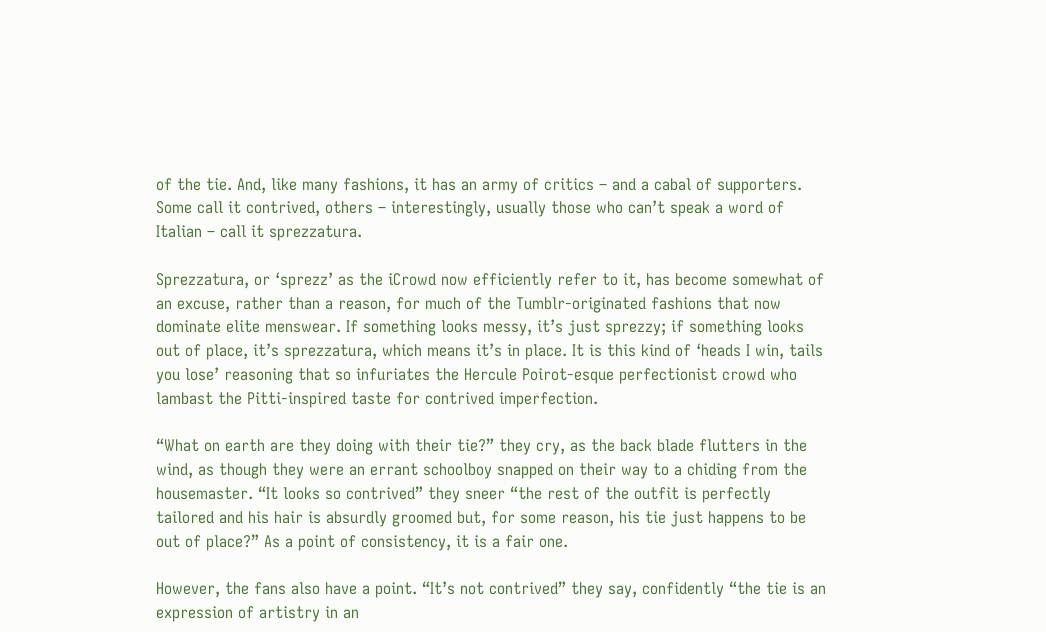of the tie. And, like many fashions, it has an army of critics – and a cabal of supporters. Some call it contrived, others – interestingly, usually those who can’t speak a word of Italian – call it sprezzatura.

Sprezzatura, or ‘sprezz’ as the iCrowd now efficiently refer to it, has become somewhat of an excuse, rather than a reason, for much of the Tumblr-originated fashions that now dominate elite menswear. If something looks messy, it’s just sprezzy; if something looks out of place, it’s sprezzatura, which means it’s in place. It is this kind of ‘heads I win, tails you lose’ reasoning that so infuriates the Hercule Poirot-esque perfectionist crowd who lambast the Pitti-inspired taste for contrived imperfection.

“What on earth are they doing with their tie?” they cry, as the back blade flutters in the wind, as though they were an errant schoolboy snapped on their way to a chiding from the housemaster. “It looks so contrived” they sneer “the rest of the outfit is perfectly tailored and his hair is absurdly groomed but, for some reason, his tie just happens to be out of place?” As a point of consistency, it is a fair one.

However, the fans also have a point. “It’s not contrived” they say, confidently “the tie is an expression of artistry in an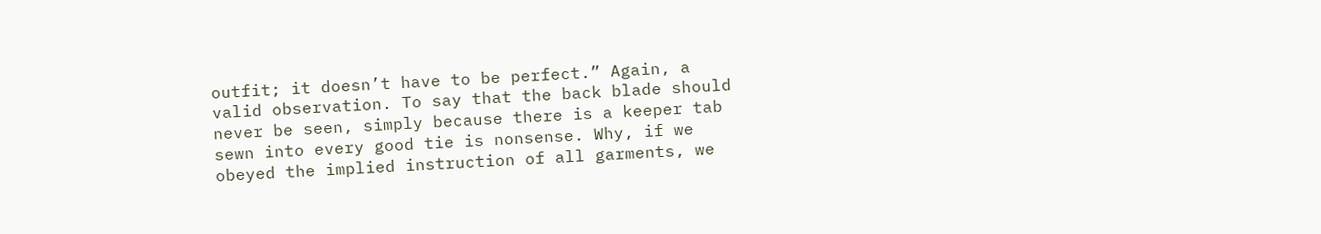outfit; it doesn’t have to be perfect.” Again, a valid observation. To say that the back blade should never be seen, simply because there is a keeper tab sewn into every good tie is nonsense. Why, if we obeyed the implied instruction of all garments, we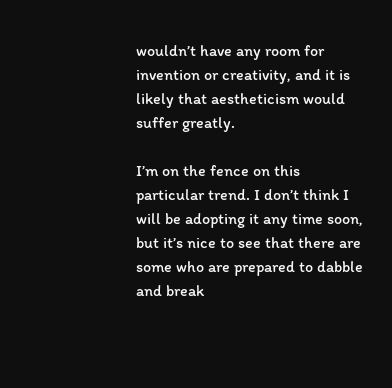wouldn’t have any room for invention or creativity, and it is likely that aestheticism would suffer greatly.

I’m on the fence on this particular trend. I don’t think I will be adopting it any time soon, but it’s nice to see that there are some who are prepared to dabble and break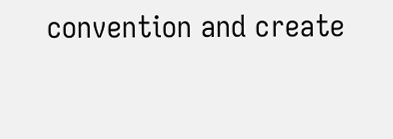convention and create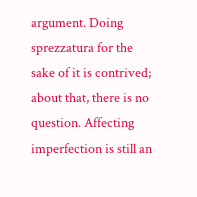argument. Doing sprezzatura for the sake of it is contrived; about that, there is no question. Affecting imperfection is still an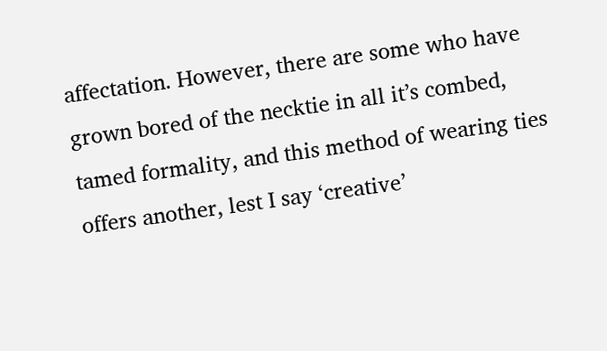affectation. However, there are some who have grown bored of the necktie in all it’s combed, tamed formality, and this method of wearing ties offers another, lest I say ‘creative’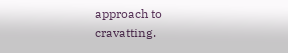approach to cravatting.